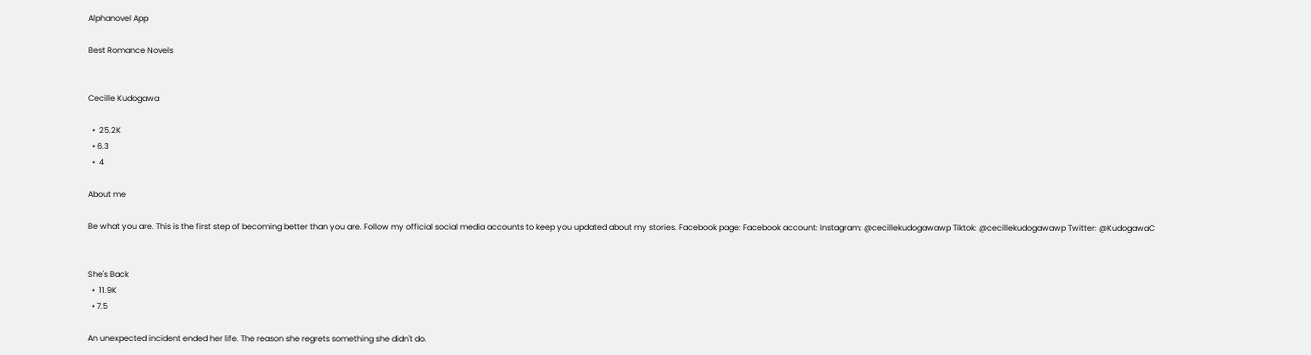Alphanovel App

Best Romance Novels


Cecille Kudogawa

  •  25.2K
  • 6.3
  •  4

About me

Be what you are. This is the first step of becoming better than you are. Follow my official social media accounts to keep you updated about my stories. Facebook page: Facebook account: Instagram: @cecillekudogawawp Tiktok: @cecillekudogawawp Twitter: @KudogawaC


She's Back
  •  11.9K
  • 7.5

An unexpected incident ended her life. The reason she regrets something she didn't do.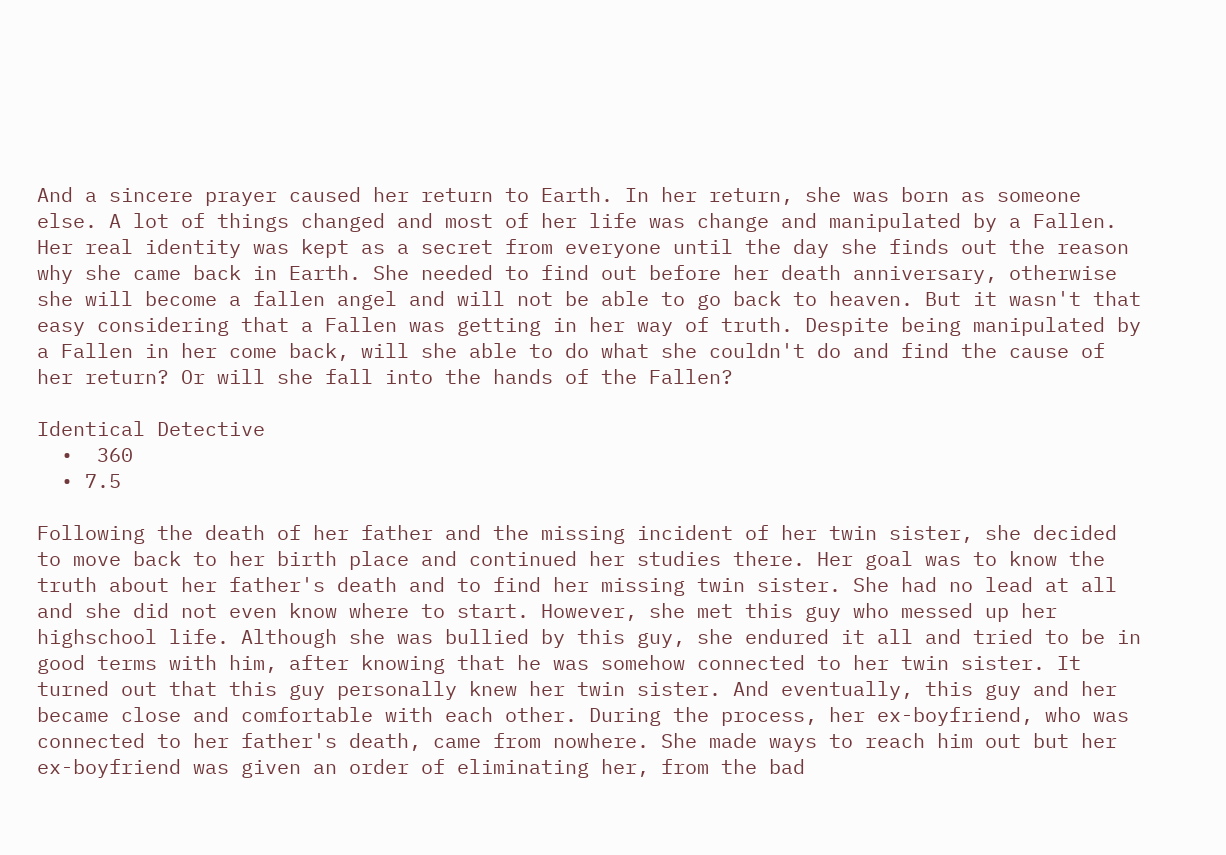And a sincere prayer caused her return to Earth. In her return, she was born as someone else. A lot of things changed and most of her life was change and manipulated by a Fallen. Her real identity was kept as a secret from everyone until the day she finds out the reason why she came back in Earth. She needed to find out before her death anniversary, otherwise she will become a fallen angel and will not be able to go back to heaven. But it wasn't that easy considering that a Fallen was getting in her way of truth. Despite being manipulated by a Fallen in her come back, will she able to do what she couldn't do and find the cause of her return? Or will she fall into the hands of the Fallen?

Identical Detective
  •  360
  • 7.5

Following the death of her father and the missing incident of her twin sister, she decided to move back to her birth place and continued her studies there. Her goal was to know the truth about her father's death and to find her missing twin sister. She had no lead at all and she did not even know where to start. However, she met this guy who messed up her highschool life. Although she was bullied by this guy, she endured it all and tried to be in good terms with him, after knowing that he was somehow connected to her twin sister. It turned out that this guy personally knew her twin sister. And eventually, this guy and her became close and comfortable with each other. During the process, her ex-boyfriend, who was connected to her father's death, came from nowhere. She made ways to reach him out but her ex-boyfriend was given an order of eliminating her, from the bad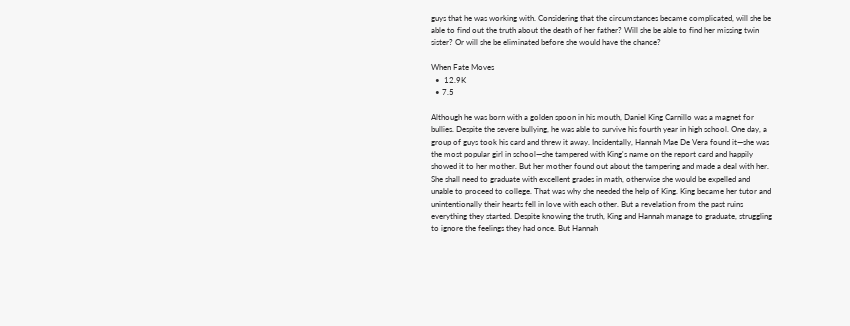guys that he was working with. Considering that the circumstances became complicated, will she be able to find out the truth about the death of her father? Will she be able to find her missing twin sister? Or will she be eliminated before she would have the chance?

When Fate Moves
  •  12.9K
  • 7.5

Although he was born with a golden spoon in his mouth, Daniel King Carnillo was a magnet for bullies. Despite the severe bullying, he was able to survive his fourth year in high school. One day, a group of guys took his card and threw it away. Incidentally, Hannah Mae De Vera found it—she was the most popular girl in school—she tampered with King's name on the report card and happily showed it to her mother. But her mother found out about the tampering and made a deal with her. She shall need to graduate with excellent grades in math, otherwise she would be expelled and unable to proceed to college. That was why she needed the help of King. King became her tutor and unintentionally their hearts fell in love with each other. But a revelation from the past ruins everything they started. Despite knowing the truth, King and Hannah manage to graduate, struggling to ignore the feelings they had once. But Hannah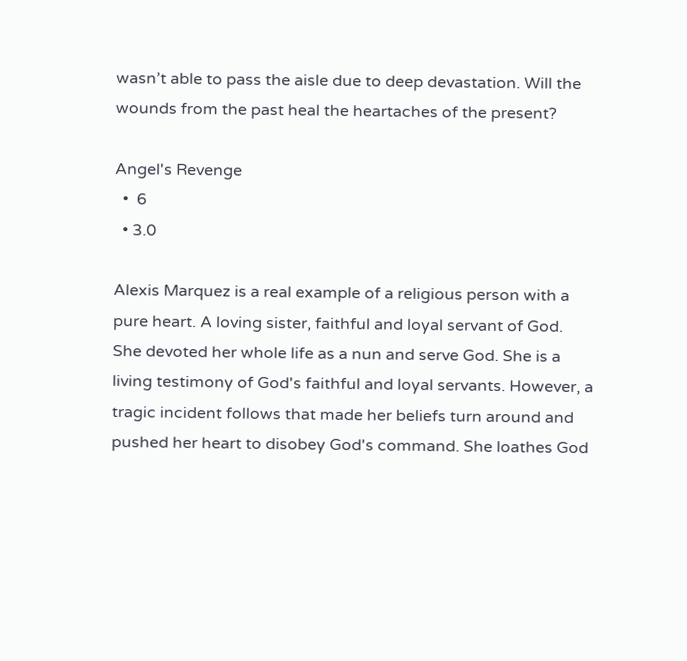wasn’t able to pass the aisle due to deep devastation. Will the wounds from the past heal the heartaches of the present?

Angel's Revenge
  •  6
  • 3.0

Alexis Marquez is a real example of a religious person with a pure heart. A loving sister, faithful and loyal servant of God. She devoted her whole life as a nun and serve God. She is a living testimony of God's faithful and loyal servants. However, a tragic incident follows that made her beliefs turn around and pushed her heart to disobey God's command. She loathes God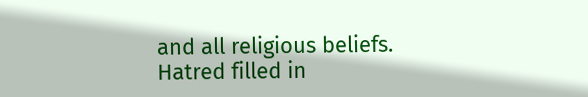and all religious beliefs. Hatred filled in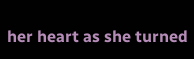her heart as she turned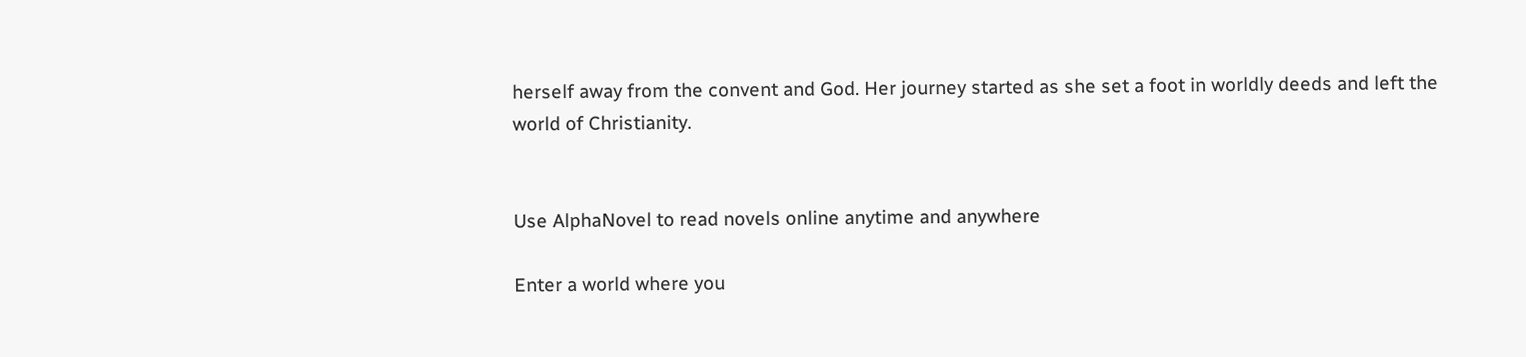herself away from the convent and God. Her journey started as she set a foot in worldly deeds and left the world of Christianity.


Use AlphaNovel to read novels online anytime and anywhere

Enter a world where you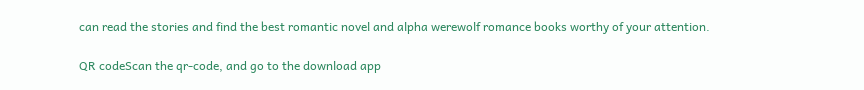can read the stories and find the best romantic novel and alpha werewolf romance books worthy of your attention.

QR codeScan the qr-code, and go to the download app